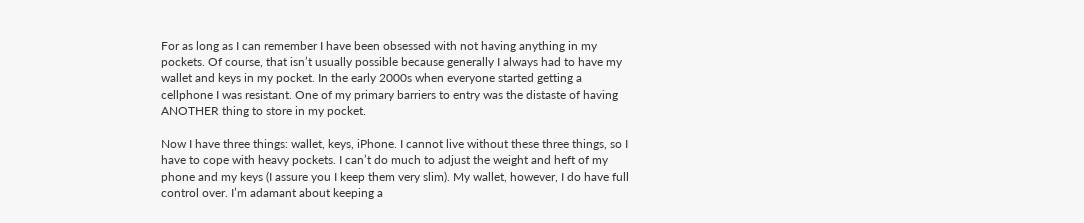For as long as I can remember I have been obsessed with not having anything in my pockets. Of course, that isn’t usually possible because generally I always had to have my wallet and keys in my pocket. In the early 2000s when everyone started getting a cellphone I was resistant. One of my primary barriers to entry was the distaste of having ANOTHER thing to store in my pocket.

Now I have three things: wallet, keys, iPhone. I cannot live without these three things, so I have to cope with heavy pockets. I can’t do much to adjust the weight and heft of my phone and my keys (I assure you I keep them very slim). My wallet, however, I do have full control over. I’m adamant about keeping a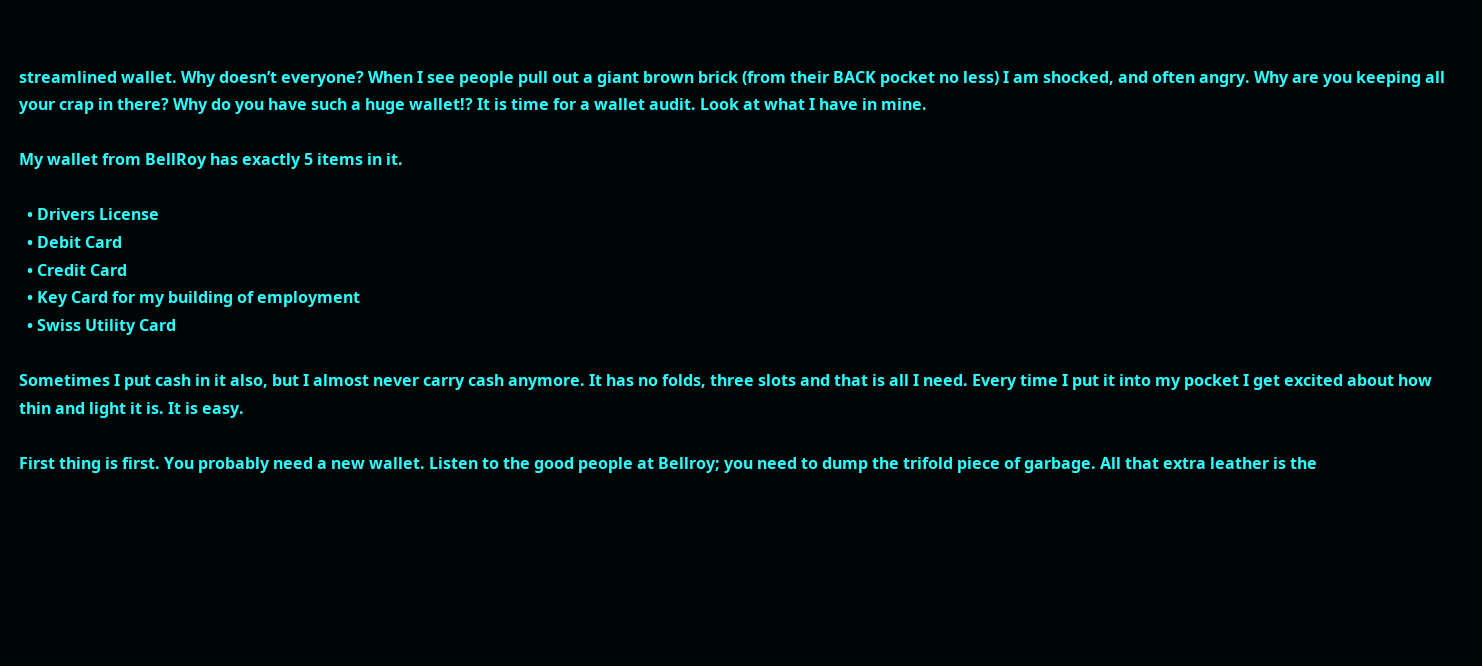streamlined wallet. Why doesn’t everyone? When I see people pull out a giant brown brick (from their BACK pocket no less) I am shocked, and often angry. Why are you keeping all your crap in there? Why do you have such a huge wallet!? It is time for a wallet audit. Look at what I have in mine.

My wallet from BellRoy has exactly 5 items in it.

  • Drivers License
  • Debit Card
  • Credit Card
  • Key Card for my building of employment
  • Swiss Utility Card

Sometimes I put cash in it also, but I almost never carry cash anymore. It has no folds, three slots and that is all I need. Every time I put it into my pocket I get excited about how thin and light it is. It is easy.

First thing is first. You probably need a new wallet. Listen to the good people at Bellroy; you need to dump the trifold piece of garbage. All that extra leather is the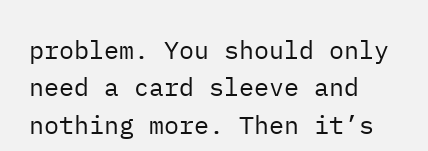problem. You should only need a card sleeve and nothing more. Then it’s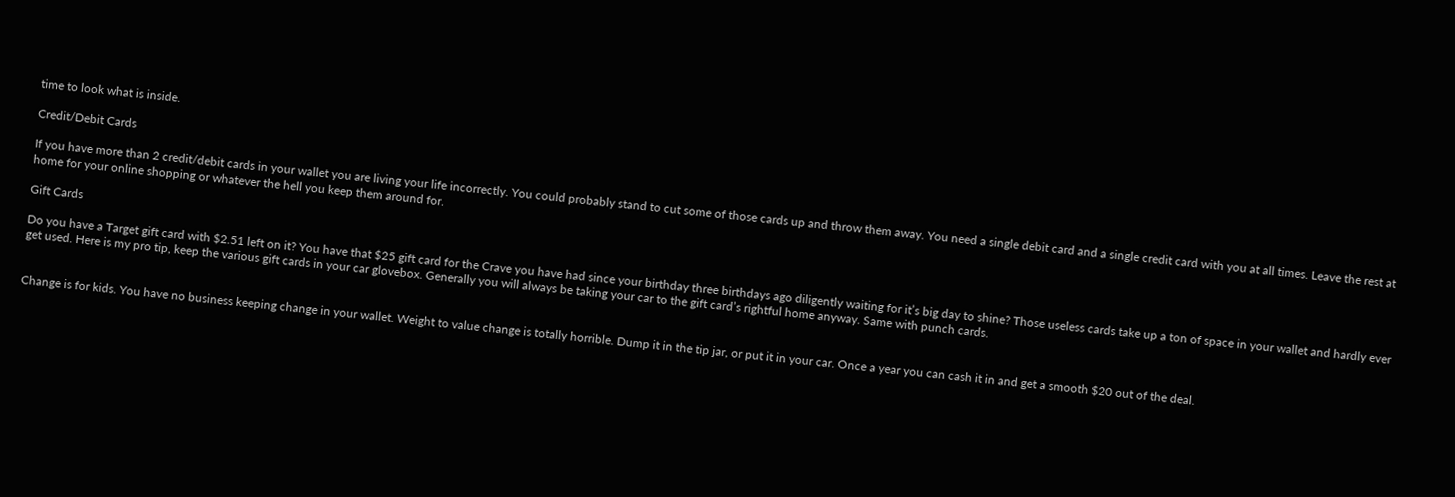time to look what is inside.

Credit/Debit Cards

If you have more than 2 credit/debit cards in your wallet you are living your life incorrectly. You could probably stand to cut some of those cards up and throw them away. You need a single debit card and a single credit card with you at all times. Leave the rest at home for your online shopping or whatever the hell you keep them around for.

Gift Cards

Do you have a Target gift card with $2.51 left on it? You have that $25 gift card for the Crave you have had since your birthday three birthdays ago diligently waiting for it’s big day to shine? Those useless cards take up a ton of space in your wallet and hardly ever get used. Here is my pro tip, keep the various gift cards in your car glovebox. Generally you will always be taking your car to the gift card’s rightful home anyway. Same with punch cards.


Change is for kids. You have no business keeping change in your wallet. Weight to value change is totally horrible. Dump it in the tip jar, or put it in your car. Once a year you can cash it in and get a smooth $20 out of the deal.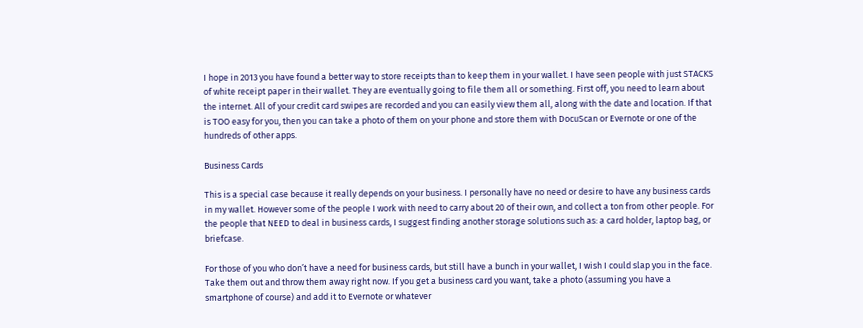I hope in 2013 you have found a better way to store receipts than to keep them in your wallet. I have seen people with just STACKS of white receipt paper in their wallet. They are eventually going to file them all or something. First off, you need to learn about the internet. All of your credit card swipes are recorded and you can easily view them all, along with the date and location. If that is TOO easy for you, then you can take a photo of them on your phone and store them with DocuScan or Evernote or one of the hundreds of other apps.

Business Cards

This is a special case because it really depends on your business. I personally have no need or desire to have any business cards in my wallet. However some of the people I work with need to carry about 20 of their own, and collect a ton from other people. For the people that NEED to deal in business cards, I suggest finding another storage solutions such as: a card holder, laptop bag, or briefcase.

For those of you who don’t have a need for business cards, but still have a bunch in your wallet, I wish I could slap you in the face. Take them out and throw them away right now. If you get a business card you want, take a photo (assuming you have a smartphone of course) and add it to Evernote or whatever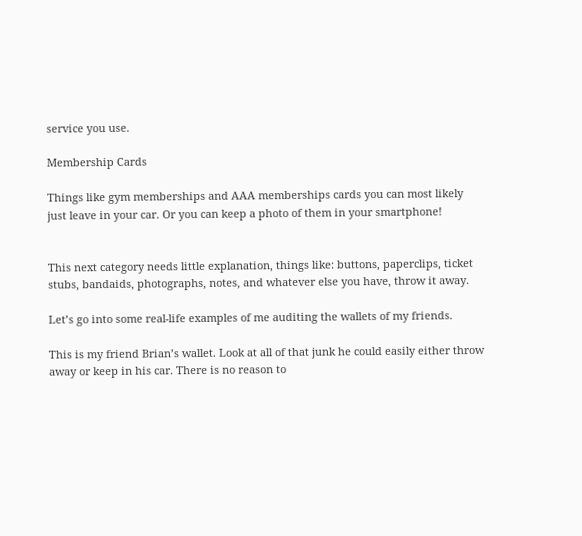service you use.

Membership Cards

Things like gym memberships and AAA memberships cards you can most likely just leave in your car. Or you can keep a photo of them in your smartphone!


This next category needs little explanation, things like: buttons, paperclips, ticket stubs, bandaids, photographs, notes, and whatever else you have, throw it away.

Let’s go into some real-life examples of me auditing the wallets of my friends.

This is my friend Brian’s wallet. Look at all of that junk he could easily either throw away or keep in his car. There is no reason to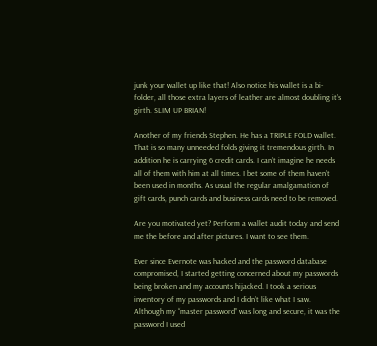junk your wallet up like that! Also notice his wallet is a bi-folder, all those extra layers of leather are almost doubling it’s girth. SLIM UP BRIAN!

Another of my friends Stephen. He has a TRIPLE FOLD wallet. That is so many unneeded folds giving it tremendous girth. In addition he is carrying 6 credit cards. I can’t imagine he needs all of them with him at all times. I bet some of them haven’t been used in months. As usual the regular amalgamation of gift cards, punch cards and business cards need to be removed.

Are you motivated yet? Perform a wallet audit today and send me the before and after pictures. I want to see them.

Ever since Evernote was hacked and the password database compromised, I started getting concerned about my passwords being broken and my accounts hijacked. I took a serious inventory of my passwords and I didn’t like what I saw. Although my “master password” was long and secure, it was the password I used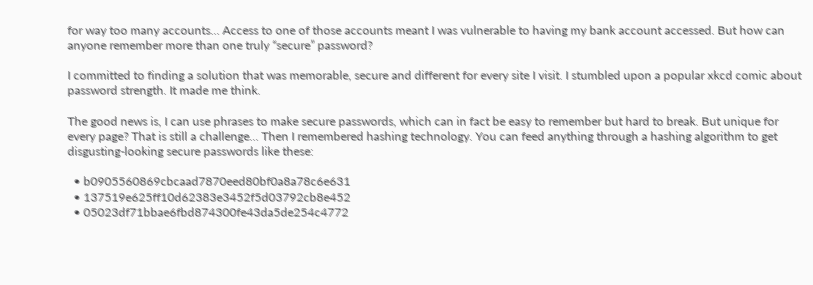for way too many accounts… Access to one of those accounts meant I was vulnerable to having my bank account accessed. But how can anyone remember more than one truly “secure” password?

I committed to finding a solution that was memorable, secure and different for every site I visit. I stumbled upon a popular xkcd comic about password strength. It made me think.

The good news is, I can use phrases to make secure passwords, which can in fact be easy to remember but hard to break. But unique for every page? That is still a challenge… Then I remembered hashing technology. You can feed anything through a hashing algorithm to get disgusting-looking secure passwords like these:

  • b0905560869cbcaad7870eed80bf0a8a78c6e631
  • 137519e625ff10d62383e3452f5d03792cb8e452
  • 05023df71bbae6fbd874300fe43da5de254c4772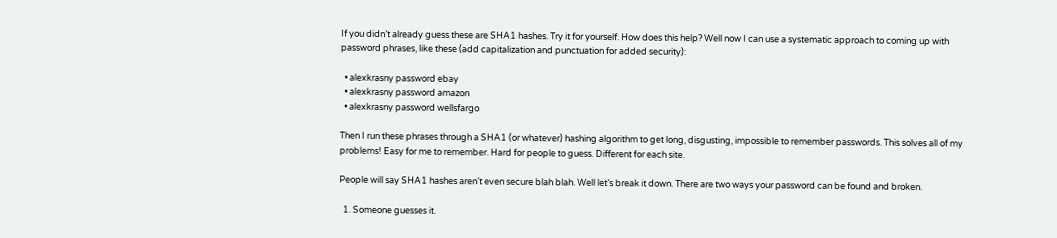If you didn’t already guess these are SHA1 hashes. Try it for yourself. How does this help? Well now I can use a systematic approach to coming up with password phrases, like these (add capitalization and punctuation for added security):

  • alexkrasny password ebay
  • alexkrasny password amazon
  • alexkrasny password wellsfargo

Then I run these phrases through a SHA1 (or whatever) hashing algorithm to get long, disgusting, impossible to remember passwords. This solves all of my problems! Easy for me to remember. Hard for people to guess. Different for each site.

People will say SHA1 hashes aren’t even secure blah blah. Well let’s break it down. There are two ways your password can be found and broken.

  1. Someone guesses it.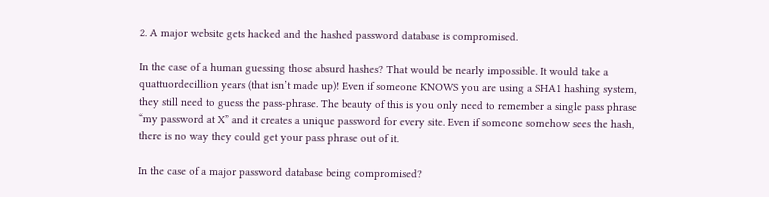2. A major website gets hacked and the hashed password database is compromised.

In the case of a human guessing those absurd hashes? That would be nearly impossible. It would take a quattuordecillion years (that isn’t made up)! Even if someone KNOWS you are using a SHA1 hashing system, they still need to guess the pass-phrase. The beauty of this is you only need to remember a single pass phrase “my password at X” and it creates a unique password for every site. Even if someone somehow sees the hash, there is no way they could get your pass phrase out of it.

In the case of a major password database being compromised?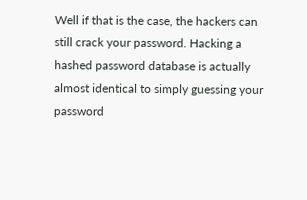Well if that is the case, the hackers can still crack your password. Hacking a hashed password database is actually almost identical to simply guessing your password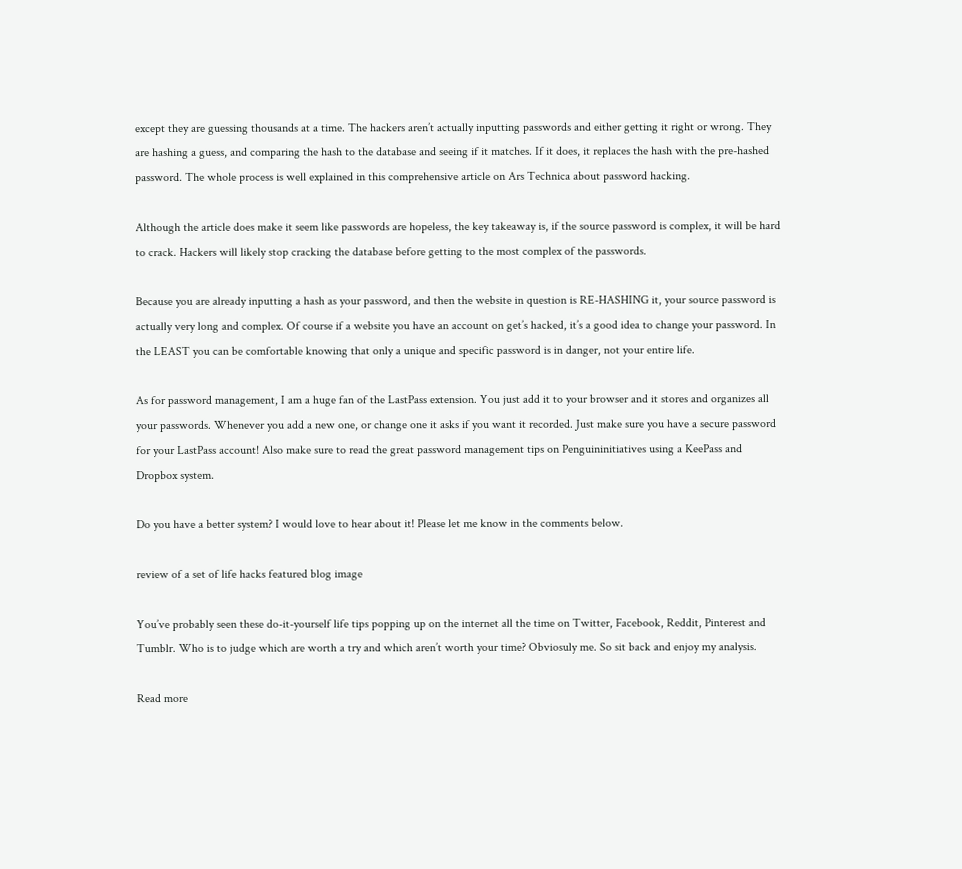except they are guessing thousands at a time. The hackers aren’t actually inputting passwords and either getting it right or wrong. They are hashing a guess, and comparing the hash to the database and seeing if it matches. If it does, it replaces the hash with the pre-hashed password. The whole process is well explained in this comprehensive article on Ars Technica about password hacking.

Although the article does make it seem like passwords are hopeless, the key takeaway is, if the source password is complex, it will be hard to crack. Hackers will likely stop cracking the database before getting to the most complex of the passwords.

Because you are already inputting a hash as your password, and then the website in question is RE-HASHING it, your source password is actually very long and complex. Of course if a website you have an account on get’s hacked, it’s a good idea to change your password. In the LEAST you can be comfortable knowing that only a unique and specific password is in danger, not your entire life.

As for password management, I am a huge fan of the LastPass extension. You just add it to your browser and it stores and organizes all your passwords. Whenever you add a new one, or change one it asks if you want it recorded. Just make sure you have a secure password for your LastPass account! Also make sure to read the great password management tips on Penguininitiatives using a KeePass and Dropbox system.

Do you have a better system? I would love to hear about it! Please let me know in the comments below.

review of a set of life hacks featured blog image

You’ve probably seen these do-it-yourself life tips popping up on the internet all the time on Twitter, Facebook, Reddit, Pinterest and Tumblr. Who is to judge which are worth a try and which aren’t worth your time? Obviosuly me. So sit back and enjoy my analysis.

Read more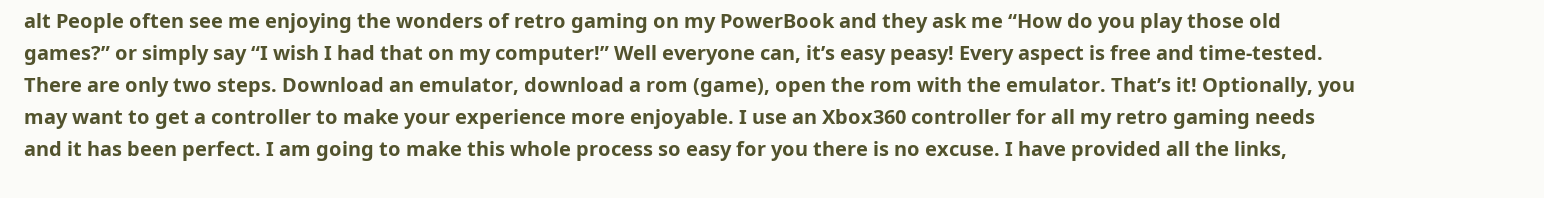alt People often see me enjoying the wonders of retro gaming on my PowerBook and they ask me “How do you play those old games?” or simply say “I wish I had that on my computer!” Well everyone can, it’s easy peasy! Every aspect is free and time-tested. There are only two steps. Download an emulator, download a rom (game), open the rom with the emulator. That’s it! Optionally, you may want to get a controller to make your experience more enjoyable. I use an Xbox360 controller for all my retro gaming needs and it has been perfect. I am going to make this whole process so easy for you there is no excuse. I have provided all the links,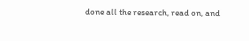done all the research, read on, and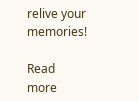relive your memories!

Read more